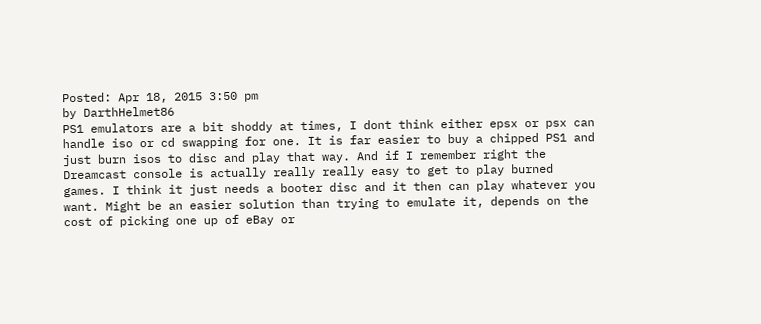Posted: Apr 18, 2015 3:50 pm
by DarthHelmet86
PS1 emulators are a bit shoddy at times, I dont think either epsx or psx can handle iso or cd swapping for one. It is far easier to buy a chipped PS1 and just burn isos to disc and play that way. And if I remember right the Dreamcast console is actually really really easy to get to play burned games. I think it just needs a booter disc and it then can play whatever you want. Might be an easier solution than trying to emulate it, depends on the cost of picking one up of eBay or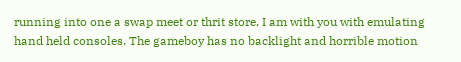running into one a swap meet or thrit store. I am with you with emulating hand held consoles. The gameboy has no backlight and horrible motion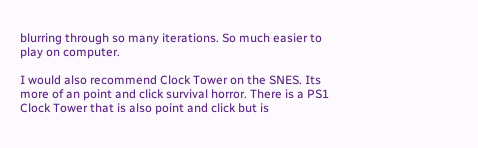blurring through so many iterations. So much easier to play on computer.

I would also recommend Clock Tower on the SNES. Its more of an point and click survival horror. There is a PS1 Clock Tower that is also point and click but is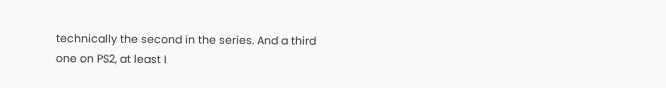technically the second in the series. And a third one on PS2, at least I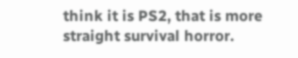think it is PS2, that is more straight survival horror.